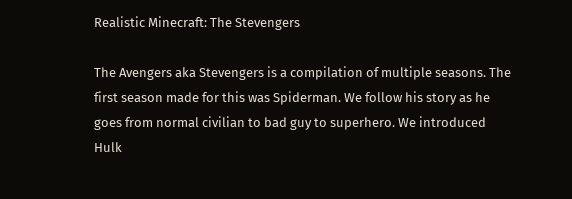Realistic Minecraft: The Stevengers

The Avengers aka Stevengers is a compilation of multiple seasons. The first season made for this was Spiderman. We follow his story as he goes from normal civilian to bad guy to superhero. We introduced Hulk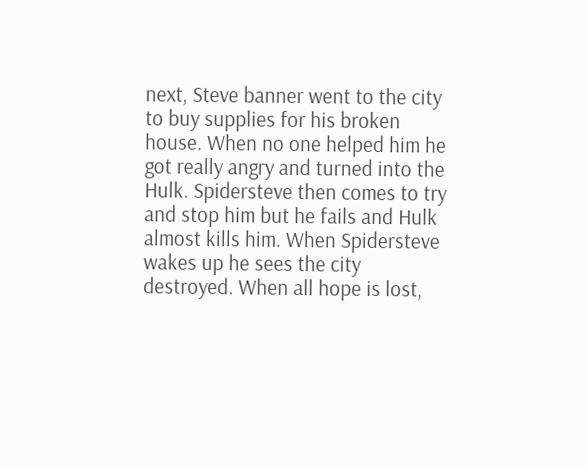next, Steve banner went to the city to buy supplies for his broken house. When no one helped him he got really angry and turned into the Hulk. Spidersteve then comes to try and stop him but he fails and Hulk almost kills him. When Spidersteve wakes up he sees the city destroyed. When all hope is lost,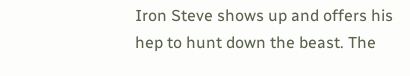Iron Steve shows up and offers his hep to hunt down the beast. The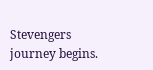Stevengers journey begins.